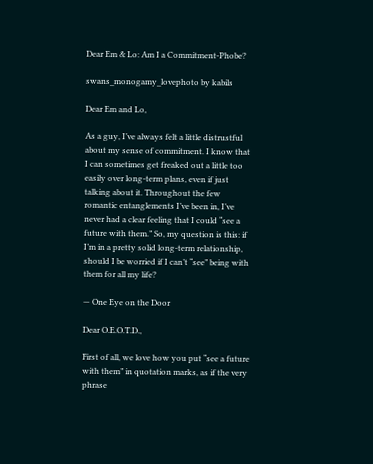Dear Em & Lo: Am I a Commitment-Phobe?

swans_monogamy_lovephoto by kabils

Dear Em and Lo,

As a guy, I’ve always felt a little distrustful about my sense of commitment. I know that I can sometimes get freaked out a little too easily over long-term plans, even if just talking about it. Throughout the few romantic entanglements I’ve been in, I’ve never had a clear feeling that I could “see a future with them.” So, my question is this: if I’m in a pretty solid long-term relationship, should I be worried if I can’t “see” being with them for all my life?

— One Eye on the Door

Dear O.E.O.T.D.,

First of all, we love how you put “see a future with them” in quotation marks, as if the very phrase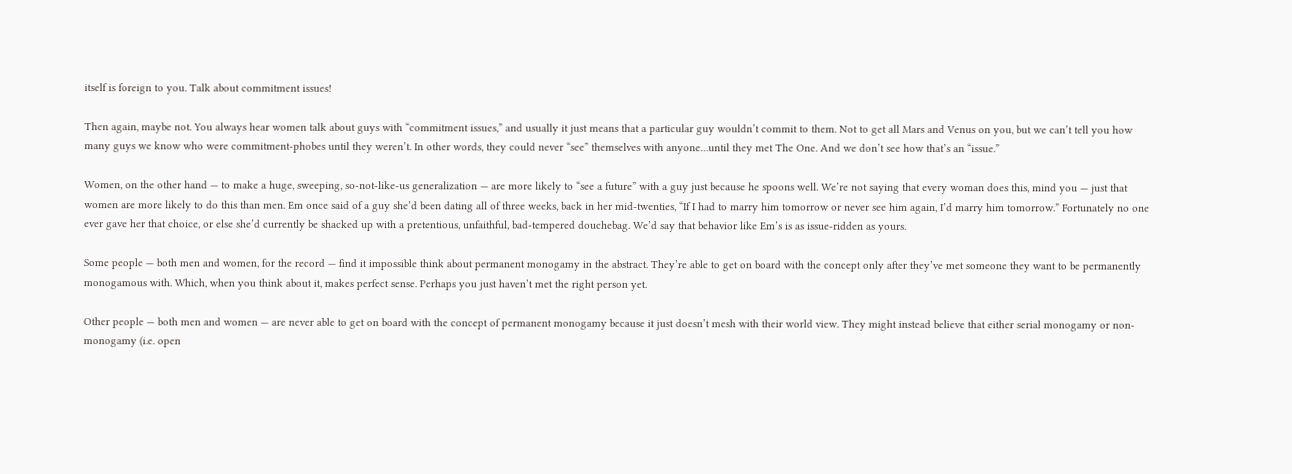itself is foreign to you. Talk about commitment issues!

Then again, maybe not. You always hear women talk about guys with “commitment issues,” and usually it just means that a particular guy wouldn’t commit to them. Not to get all Mars and Venus on you, but we can’t tell you how many guys we know who were commitment-phobes until they weren’t. In other words, they could never “see” themselves with anyone…until they met The One. And we don’t see how that’s an “issue.”

Women, on the other hand — to make a huge, sweeping, so-not-like-us generalization — are more likely to “see a future” with a guy just because he spoons well. We’re not saying that every woman does this, mind you — just that women are more likely to do this than men. Em once said of a guy she’d been dating all of three weeks, back in her mid-twenties, “If I had to marry him tomorrow or never see him again, I’d marry him tomorrow.” Fortunately no one ever gave her that choice, or else she’d currently be shacked up with a pretentious, unfaithful, bad-tempered douchebag. We’d say that behavior like Em’s is as issue-ridden as yours.

Some people — both men and women, for the record — find it impossible think about permanent monogamy in the abstract. They’re able to get on board with the concept only after they’ve met someone they want to be permanently monogamous with. Which, when you think about it, makes perfect sense. Perhaps you just haven’t met the right person yet.

Other people — both men and women — are never able to get on board with the concept of permanent monogamy because it just doesn’t mesh with their world view. They might instead believe that either serial monogamy or non-monogamy (i.e. open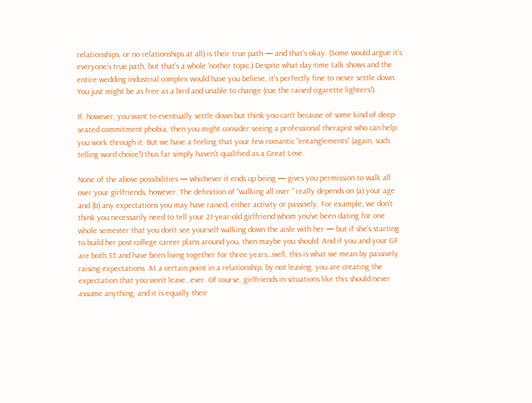relationships, or no relationships at all) is their true path — and that’s okay. (Some would argue it’s everyone’s true path, but that’s a whole ‘nother topic.) Despite what day-time talk shows and the entire wedding industrial complex would have you believe, it’s perfectly fine to never settle down. You just might be as free as a bird and unable to change (cue the raised cigarette lighters!).

If, however, you want to eventually settle down but think you can’t because of some kind of deep-seated commitment phobia, then you might consider seeing a professional therapist who can help you work through it. But we have a feeling that your few romantic “entanglements” (again, such telling word choice!) thus far simply haven’t qualified as a Great Love.

None of the above possibilities — whichever it ends up being — gives you permission to walk all over your girlfriends, however. The definition of “walking all over ” really depends on (a) your age and (b) any expectations you may have raised, either activity or passively. For example, we don’t think you necessarily need to tell your 21-year-old girlfriend whom you’ve been dating for one whole semester that you don’t see yourself walking down the aisle with her — but if she’s starting to build her post-college career plans around you, then maybe you should. And if you and your GF are both 35 and have been living together for three years…well, this is what we mean by passively raising expectations. At a certain point in a relationship, by not leaving, you are creating the expectation that you won’t leave…ever. Of course, girlfriends in situations like this should never assume anything, and it is equally their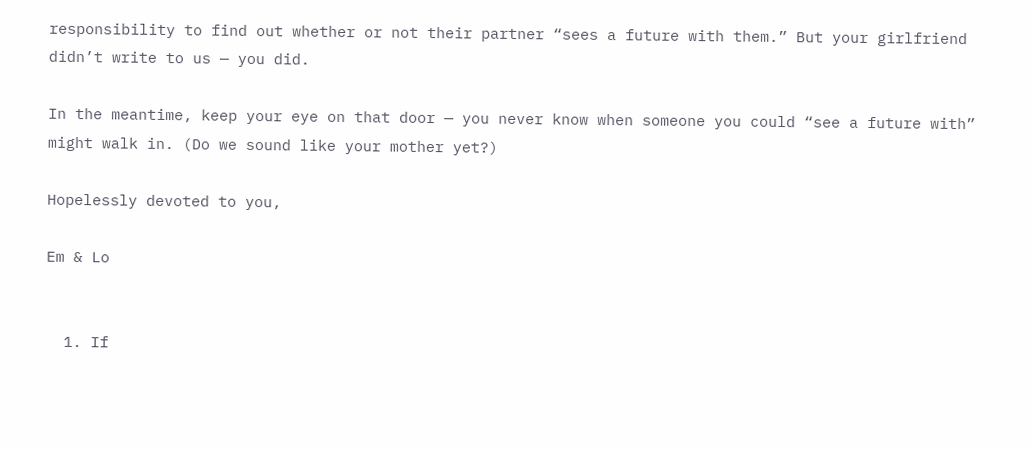responsibility to find out whether or not their partner “sees a future with them.” But your girlfriend didn’t write to us — you did.

In the meantime, keep your eye on that door — you never know when someone you could “see a future with” might walk in. (Do we sound like your mother yet?)

Hopelessly devoted to you,

Em & Lo


  1. If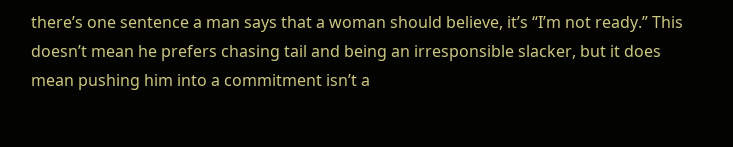there’s one sentence a man says that a woman should believe, it’s “I’m not ready.” This doesn’t mean he prefers chasing tail and being an irresponsible slacker, but it does mean pushing him into a commitment isn’t a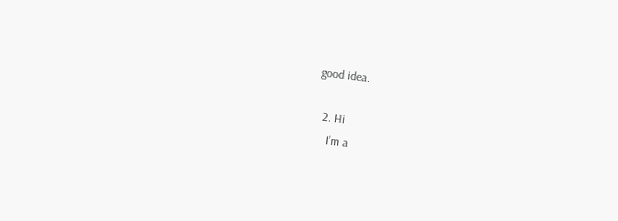good idea.

  2. Hi
    I’m a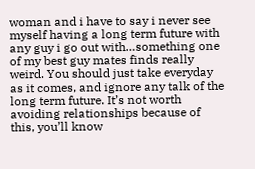woman and i have to say i never see myself having a long term future with any guy i go out with…something one of my best guy mates finds really weird. You should just take everyday as it comes, and ignore any talk of the long term future. It’s not worth avoiding relationships because of this, you’ll know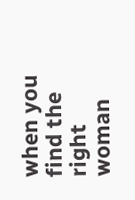when you find the right woman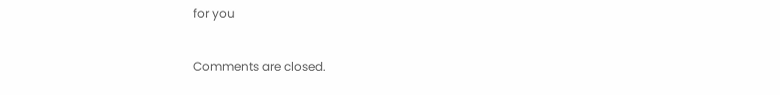for you

Comments are closed.